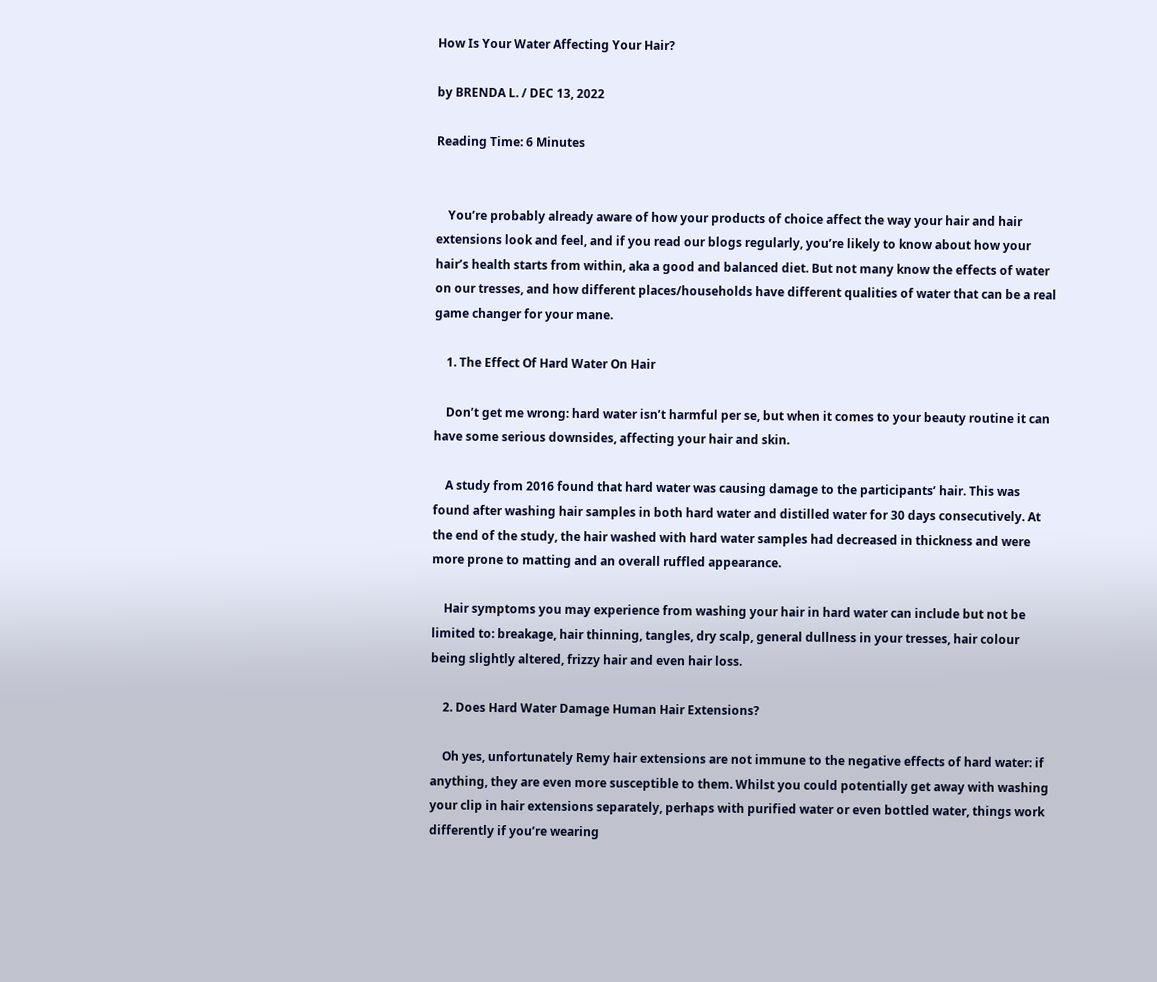How Is Your Water Affecting Your Hair?

by BRENDA L. / DEC 13, 2022

Reading Time: 6 Minutes


    You’re probably already aware of how your products of choice affect the way your hair and hair extensions look and feel, and if you read our blogs regularly, you’re likely to know about how your hair’s health starts from within, aka a good and balanced diet. But not many know the effects of water on our tresses, and how different places/households have different qualities of water that can be a real game changer for your mane.

    1. The Effect Of Hard Water On Hair

    Don’t get me wrong: hard water isn’t harmful per se, but when it comes to your beauty routine it can have some serious downsides, affecting your hair and skin.

    A study from 2016 found that hard water was causing damage to the participants’ hair. This was found after washing hair samples in both hard water and distilled water for 30 days consecutively. At the end of the study, the hair washed with hard water samples had decreased in thickness and were more prone to matting and an overall ruffled appearance.

    Hair symptoms you may experience from washing your hair in hard water can include but not be limited to: breakage, hair thinning, tangles, dry scalp, general dullness in your tresses, hair colour being slightly altered, frizzy hair and even hair loss.

    2. Does Hard Water Damage Human Hair Extensions?

    Oh yes, unfortunately Remy hair extensions are not immune to the negative effects of hard water: if anything, they are even more susceptible to them. Whilst you could potentially get away with washing your clip in hair extensions separately, perhaps with purified water or even bottled water, things work differently if you’re wearing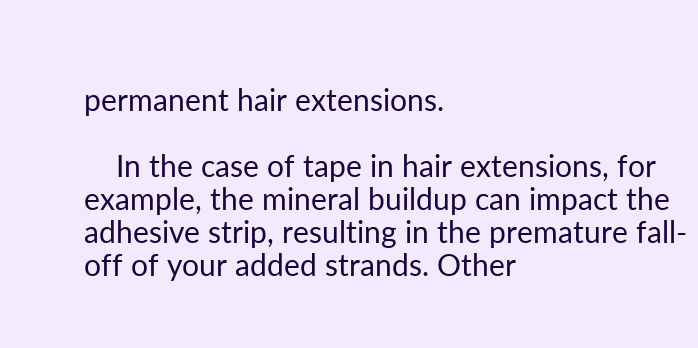permanent hair extensions.

    In the case of tape in hair extensions, for example, the mineral buildup can impact the adhesive strip, resulting in the premature fall-off of your added strands. Other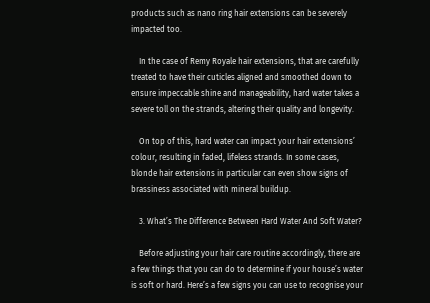products such as nano ring hair extensions can be severely impacted too.

    In the case of Remy Royale hair extensions, that are carefully treated to have their cuticles aligned and smoothed down to ensure impeccable shine and manageability, hard water takes a severe toll on the strands, altering their quality and longevity.

    On top of this, hard water can impact your hair extensions’ colour, resulting in faded, lifeless strands. In some cases, blonde hair extensions in particular can even show signs of brassiness associated with mineral buildup.

    3. What’s The Difference Between Hard Water And Soft Water?

    Before adjusting your hair care routine accordingly, there are a few things that you can do to determine if your house’s water is soft or hard. Here’s a few signs you can use to recognise your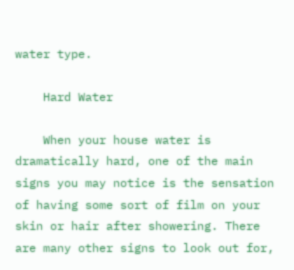water type.

    Hard Water

    When your house water is dramatically hard, one of the main signs you may notice is the sensation of having some sort of film on your skin or hair after showering. There are many other signs to look out for,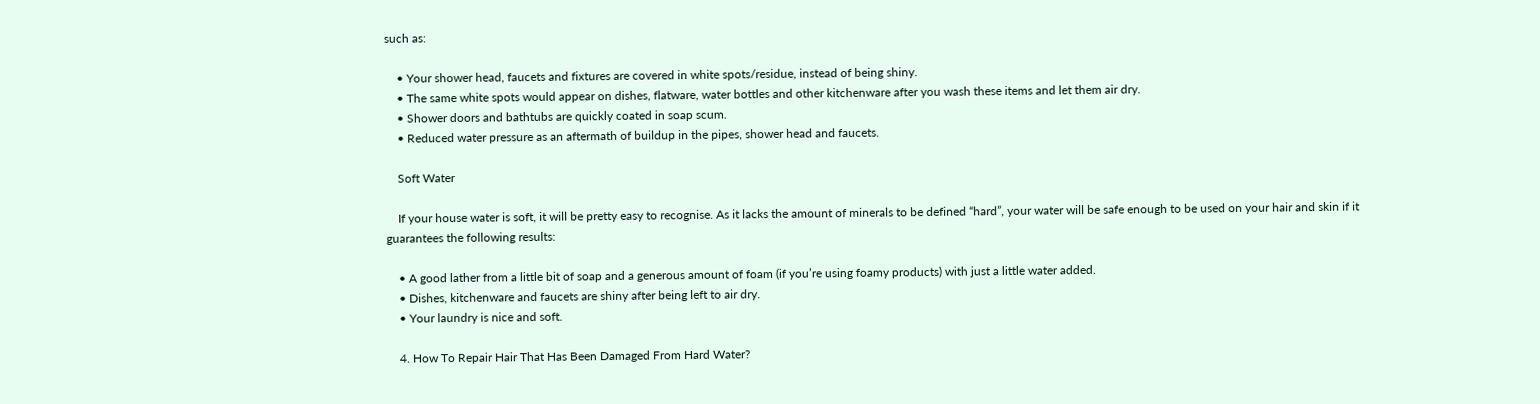such as:

    • Your shower head, faucets and fixtures are covered in white spots/residue, instead of being shiny.
    • The same white spots would appear on dishes, flatware, water bottles and other kitchenware after you wash these items and let them air dry.
    • Shower doors and bathtubs are quickly coated in soap scum.
    • Reduced water pressure as an aftermath of buildup in the pipes, shower head and faucets.

    Soft Water

    If your house water is soft, it will be pretty easy to recognise. As it lacks the amount of minerals to be defined “hard”, your water will be safe enough to be used on your hair and skin if it guarantees the following results:

    • A good lather from a little bit of soap and a generous amount of foam (if you’re using foamy products) with just a little water added.
    • Dishes, kitchenware and faucets are shiny after being left to air dry.
    • Your laundry is nice and soft.

    4. How To Repair Hair That Has Been Damaged From Hard Water?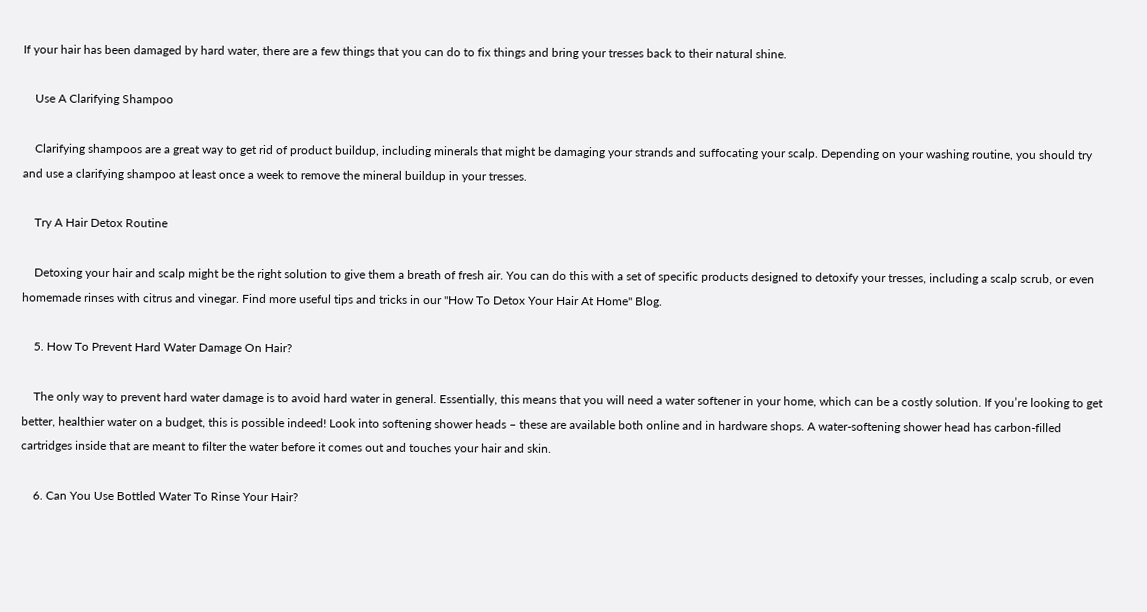If your hair has been damaged by hard water, there are a few things that you can do to fix things and bring your tresses back to their natural shine.

    Use A Clarifying Shampoo

    Clarifying shampoos are a great way to get rid of product buildup, including minerals that might be damaging your strands and suffocating your scalp. Depending on your washing routine, you should try and use a clarifying shampoo at least once a week to remove the mineral buildup in your tresses.

    Try A Hair Detox Routine

    Detoxing your hair and scalp might be the right solution to give them a breath of fresh air. You can do this with a set of specific products designed to detoxify your tresses, including a scalp scrub, or even homemade rinses with citrus and vinegar. Find more useful tips and tricks in our "How To Detox Your Hair At Home" Blog.

    5. How To Prevent Hard Water Damage On Hair?

    The only way to prevent hard water damage is to avoid hard water in general. Essentially, this means that you will need a water softener in your home, which can be a costly solution. If you’re looking to get better, healthier water on a budget, this is possible indeed! Look into softening shower heads – these are available both online and in hardware shops. A water-softening shower head has carbon-filled cartridges inside that are meant to filter the water before it comes out and touches your hair and skin.

    6. Can You Use Bottled Water To Rinse Your Hair?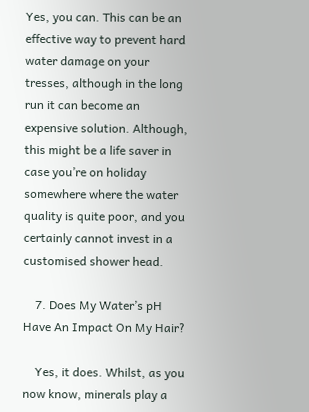Yes, you can. This can be an effective way to prevent hard water damage on your tresses, although in the long run it can become an expensive solution. Although, this might be a life saver in case you’re on holiday somewhere where the water quality is quite poor, and you certainly cannot invest in a customised shower head.

    7. Does My Water’s pH Have An Impact On My Hair?

    Yes, it does. Whilst, as you now know, minerals play a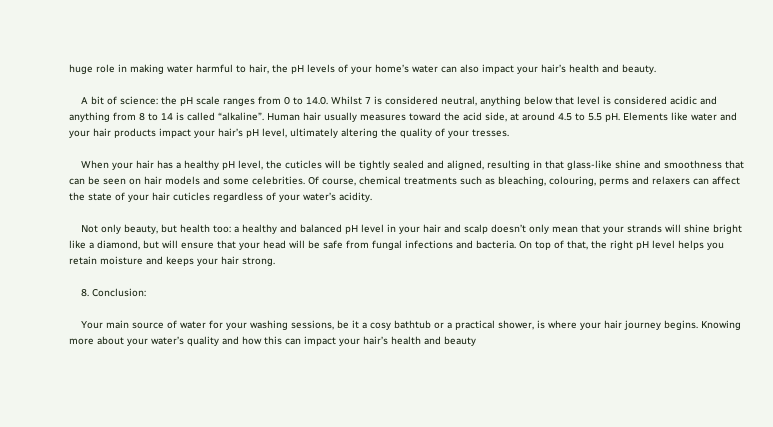huge role in making water harmful to hair, the pH levels of your home’s water can also impact your hair’s health and beauty.

    A bit of science: the pH scale ranges from 0 to 14.0. Whilst 7 is considered neutral, anything below that level is considered acidic and anything from 8 to 14 is called “alkaline”. Human hair usually measures toward the acid side, at around 4.5 to 5.5 pH. Elements like water and your hair products impact your hair’s pH level, ultimately altering the quality of your tresses.

    When your hair has a healthy pH level, the cuticles will be tightly sealed and aligned, resulting in that glass-like shine and smoothness that can be seen on hair models and some celebrities. Of course, chemical treatments such as bleaching, colouring, perms and relaxers can affect the state of your hair cuticles regardless of your water’s acidity.

    Not only beauty, but health too: a healthy and balanced pH level in your hair and scalp doesn’t only mean that your strands will shine bright like a diamond, but will ensure that your head will be safe from fungal infections and bacteria. On top of that, the right pH level helps you retain moisture and keeps your hair strong.

    8. Conclusion:

    Your main source of water for your washing sessions, be it a cosy bathtub or a practical shower, is where your hair journey begins. Knowing more about your water’s quality and how this can impact your hair’s health and beauty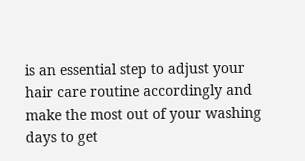is an essential step to adjust your hair care routine accordingly and make the most out of your washing days to get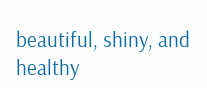beautiful, shiny, and healthy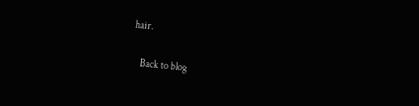hair.

    Back to blog